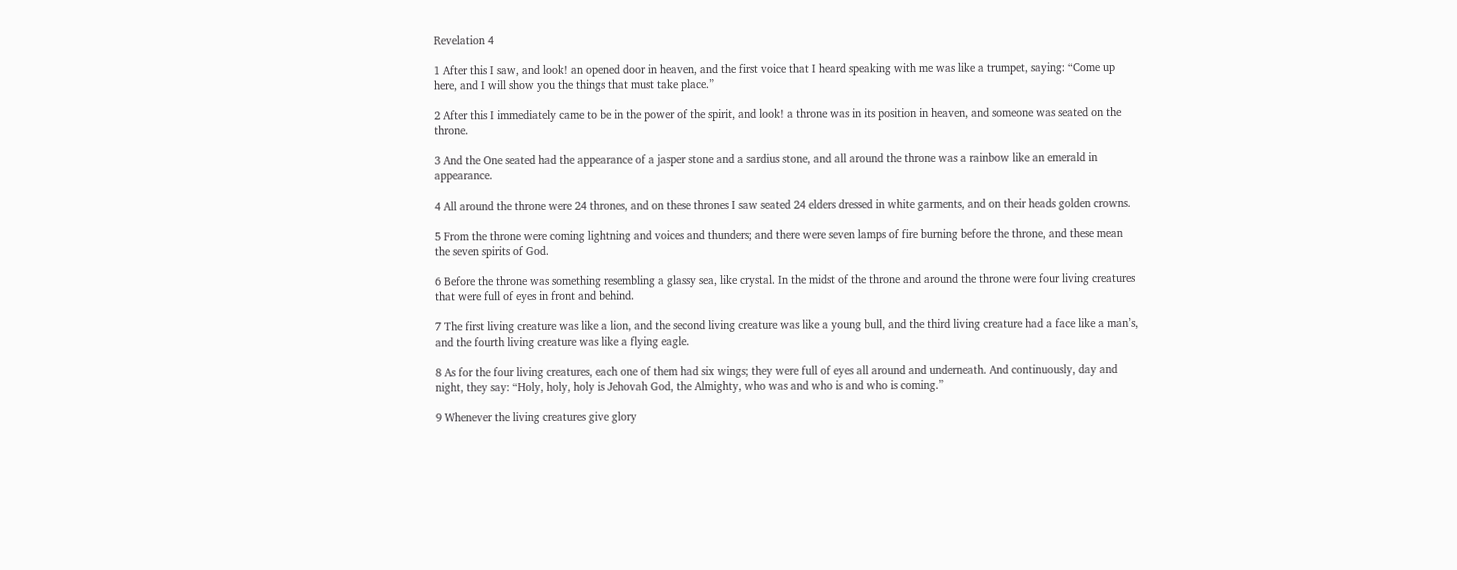Revelation 4

1 After this I saw, and look! an opened door in heaven, and the first voice that I heard speaking with me was like a trumpet, saying: “Come up here, and I will show you the things that must take place.”

2 After this I immediately came to be in the power of the spirit, and look! a throne was in its position in heaven, and someone was seated on the throne.

3 And the One seated had the appearance of a jasper stone and a sardius stone, and all around the throne was a rainbow like an emerald in appearance.

4 All around the throne were 24 thrones, and on these thrones I saw seated 24 elders dressed in white garments, and on their heads golden crowns.

5 From the throne were coming lightning and voices and thunders; and there were seven lamps of fire burning before the throne, and these mean the seven spirits of God.

6 Before the throne was something resembling a glassy sea, like crystal. In the midst of the throne and around the throne were four living creatures that were full of eyes in front and behind.

7 The first living creature was like a lion, and the second living creature was like a young bull, and the third living creature had a face like a man’s, and the fourth living creature was like a flying eagle.

8 As for the four living creatures, each one of them had six wings; they were full of eyes all around and underneath. And continuously, day and night, they say: “Holy, holy, holy is Jehovah God, the Almighty, who was and who is and who is coming.”

9 Whenever the living creatures give glory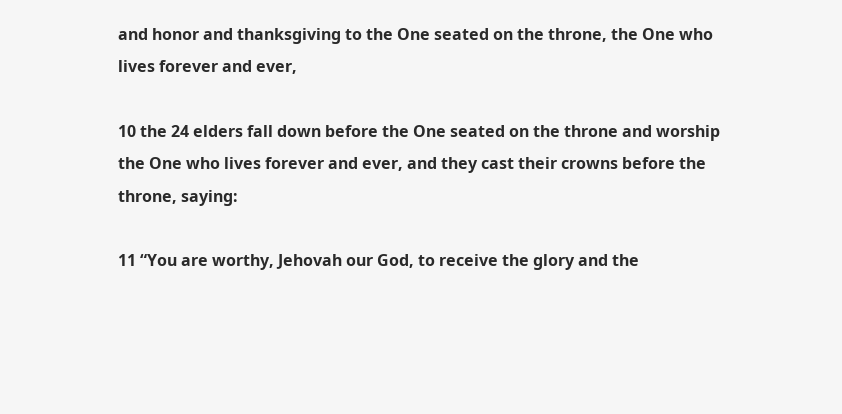and honor and thanksgiving to the One seated on the throne, the One who lives forever and ever,

10 the 24 elders fall down before the One seated on the throne and worship the One who lives forever and ever, and they cast their crowns before the throne, saying:

11 “You are worthy, Jehovah our God, to receive the glory and the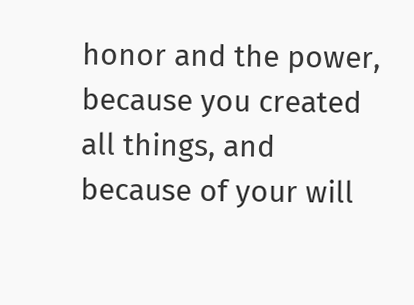honor and the power, because you created all things, and because of your will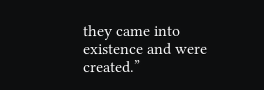they came into existence and were created.”